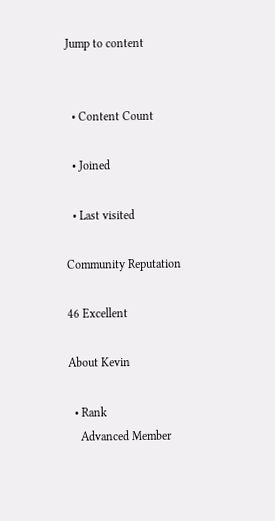Jump to content


  • Content Count

  • Joined

  • Last visited

Community Reputation

46 Excellent

About Kevin

  • Rank
    Advanced Member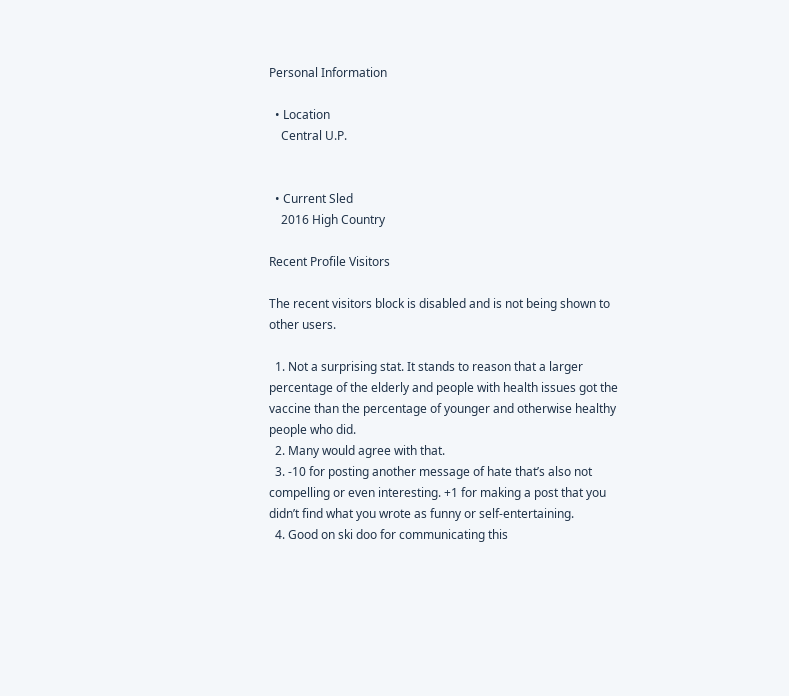Personal Information

  • Location
    Central U.P.


  • Current Sled
    2016 High Country

Recent Profile Visitors

The recent visitors block is disabled and is not being shown to other users.

  1. Not a surprising stat. It stands to reason that a larger percentage of the elderly and people with health issues got the vaccine than the percentage of younger and otherwise healthy people who did.
  2. Many would agree with that.
  3. -10 for posting another message of hate that’s also not compelling or even interesting. +1 for making a post that you didn’t find what you wrote as funny or self-entertaining.
  4. Good on ski doo for communicating this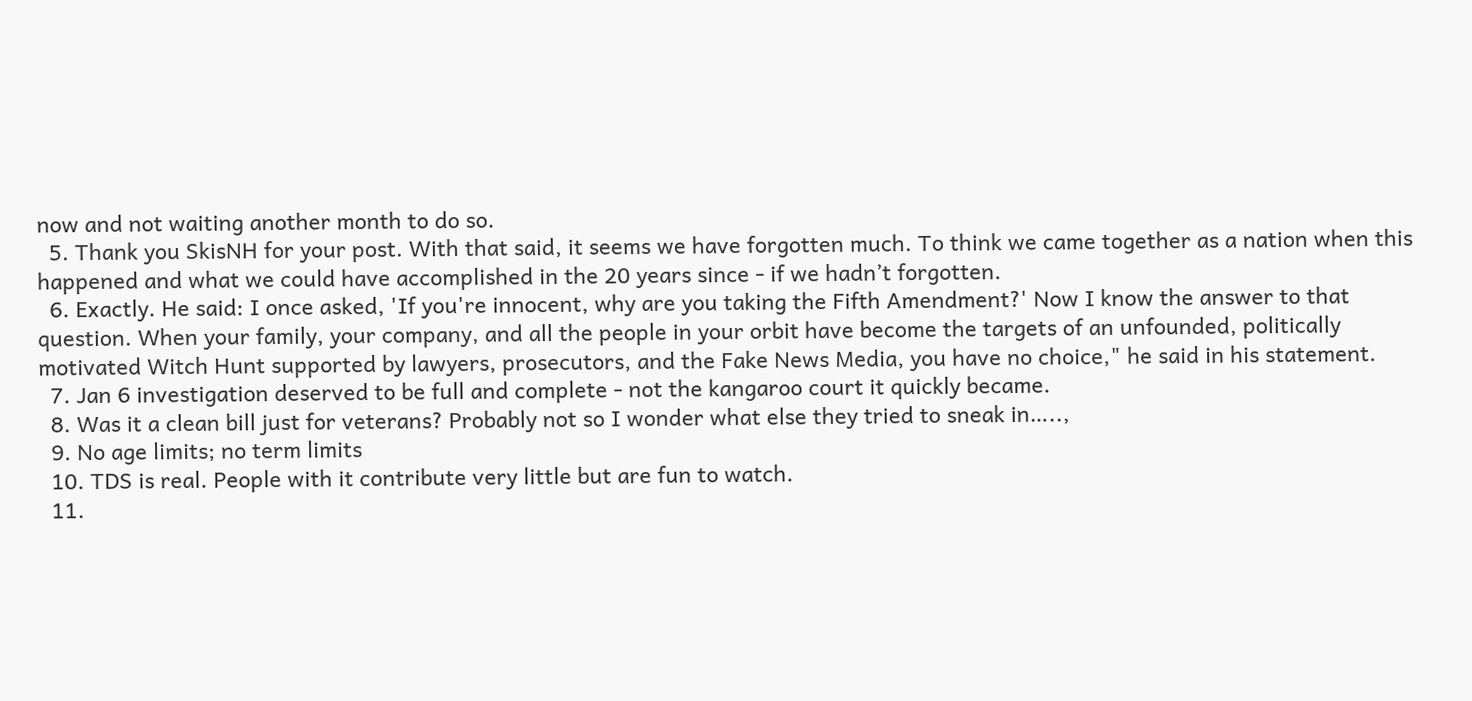now and not waiting another month to do so.
  5. Thank you SkisNH for your post. With that said, it seems we have forgotten much. To think we came together as a nation when this happened and what we could have accomplished in the 20 years since - if we hadn’t forgotten.
  6. Exactly. He said: I once asked, 'If you're innocent, why are you taking the Fifth Amendment?' Now I know the answer to that question. When your family, your company, and all the people in your orbit have become the targets of an unfounded, politically motivated Witch Hunt supported by lawyers, prosecutors, and the Fake News Media, you have no choice," he said in his statement.
  7. Jan 6 investigation deserved to be full and complete - not the kangaroo court it quickly became.
  8. Was it a clean bill just for veterans? Probably not so I wonder what else they tried to sneak in…..,
  9. No age limits; no term limits
  10. TDS is real. People with it contribute very little but are fun to watch.
  11.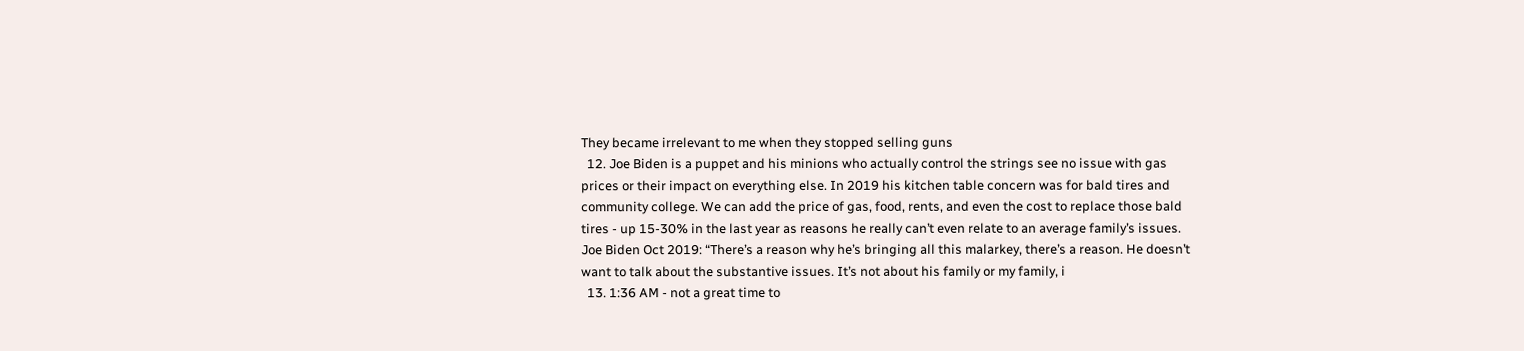They became irrelevant to me when they stopped selling guns
  12. Joe Biden is a puppet and his minions who actually control the strings see no issue with gas prices or their impact on everything else. In 2019 his kitchen table concern was for bald tires and community college. We can add the price of gas, food, rents, and even the cost to replace those bald tires - up 15-30% in the last year as reasons he really can’t even relate to an average family’s issues. Joe Biden Oct 2019: “There’s a reason why he’s bringing all this malarkey, there’s a reason. He doesn’t want to talk about the substantive issues. It’s not about his family or my family, i
  13. 1:36 AM - not a great time to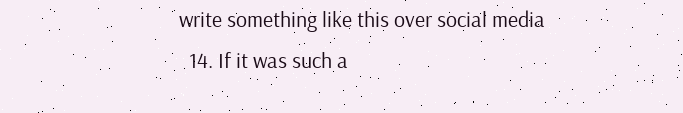write something like this over social media
  14. If it was such a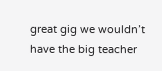great gig we wouldn’t have the big teacher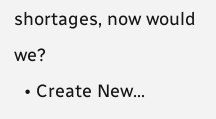shortages, now would we?
  • Create New...